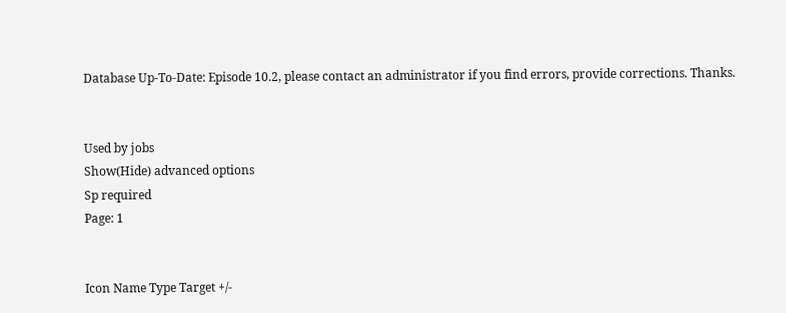Database Up-To-Date: Episode 10.2, please contact an administrator if you find errors, provide corrections. Thanks.


Used by jobs
Show(Hide) advanced options
Sp required
Page: 1


Icon Name Type Target +/-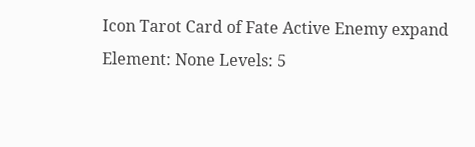Icon Tarot Card of Fate Active Enemy expand
Element: None Levels: 5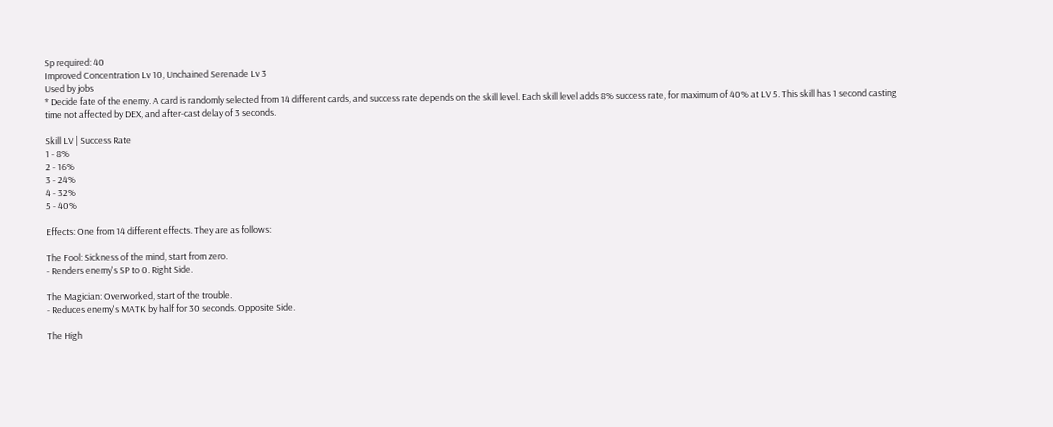Sp required: 40
Improved Concentration Lv 10, Unchained Serenade Lv 3
Used by jobs
* Decide fate of the enemy. A card is randomly selected from 14 different cards, and success rate depends on the skill level. Each skill level adds 8% success rate, for maximum of 40% at LV 5. This skill has 1 second casting time not affected by DEX, and after-cast delay of 3 seconds.

Skill LV | Success Rate
1 - 8%
2 - 16%
3 - 24%
4 - 32%
5 - 40%

Effects: One from 14 different effects. They are as follows:

The Fool: Sickness of the mind, start from zero.
- Renders enemy's SP to 0. Right Side.

The Magician: Overworked, start of the trouble.
- Reduces enemy's MATK by half for 30 seconds. Opposite Side.

The High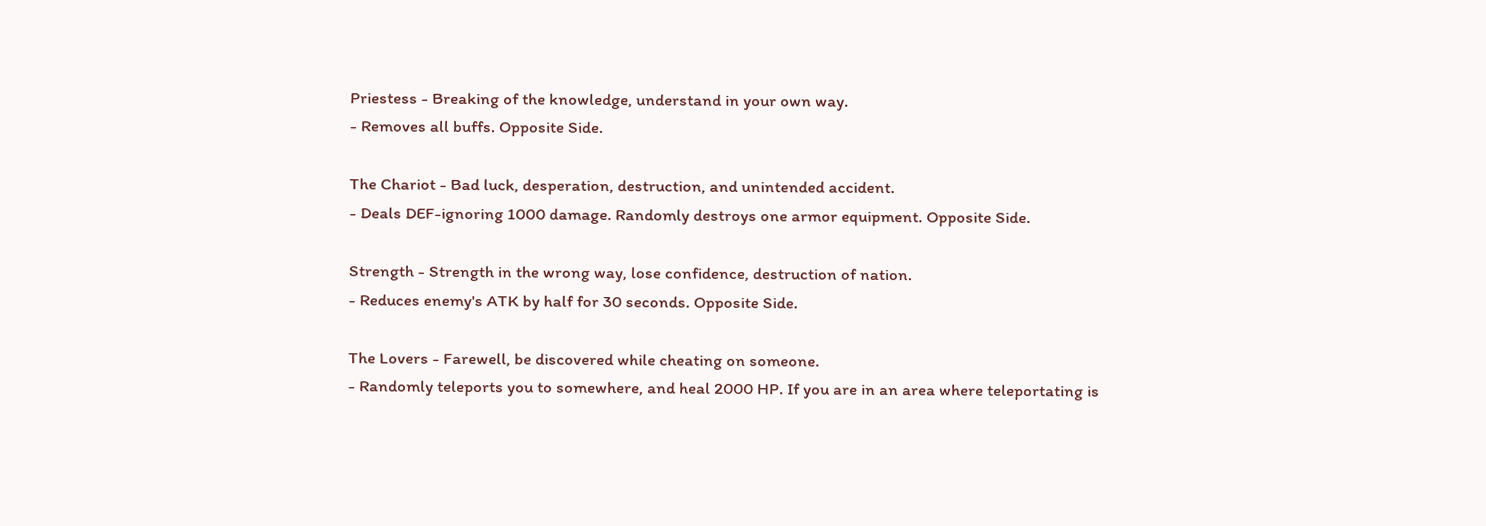Priestess - Breaking of the knowledge, understand in your own way.
- Removes all buffs. Opposite Side.

The Chariot - Bad luck, desperation, destruction, and unintended accident.
- Deals DEF-ignoring 1000 damage. Randomly destroys one armor equipment. Opposite Side.

Strength - Strength in the wrong way, lose confidence, destruction of nation.
- Reduces enemy's ATK by half for 30 seconds. Opposite Side.

The Lovers - Farewell, be discovered while cheating on someone.
- Randomly teleports you to somewhere, and heal 2000 HP. If you are in an area where teleportating is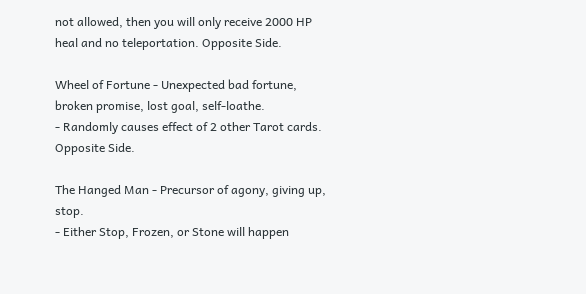not allowed, then you will only receive 2000 HP heal and no teleportation. Opposite Side.

Wheel of Fortune - Unexpected bad fortune, broken promise, lost goal, self-loathe.
- Randomly causes effect of 2 other Tarot cards. Opposite Side.

The Hanged Man - Precursor of agony, giving up, stop.
- Either Stop, Frozen, or Stone will happen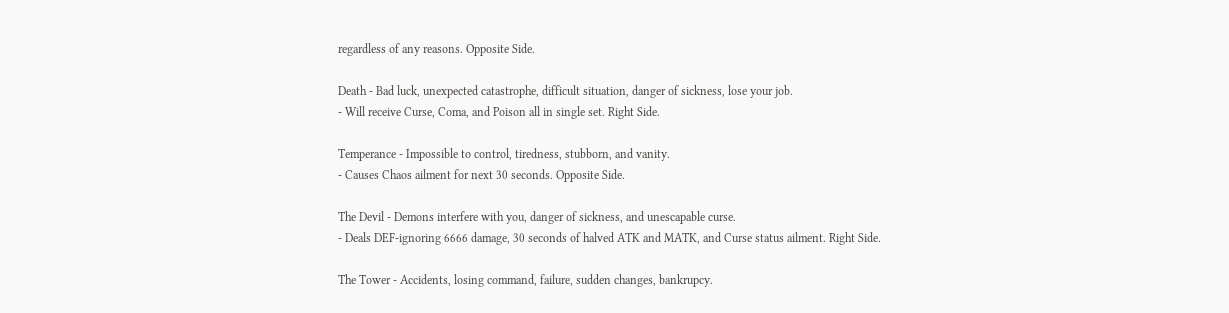regardless of any reasons. Opposite Side.

Death - Bad luck, unexpected catastrophe, difficult situation, danger of sickness, lose your job.
- Will receive Curse, Coma, and Poison all in single set. Right Side.

Temperance - Impossible to control, tiredness, stubborn, and vanity.
- Causes Chaos ailment for next 30 seconds. Opposite Side.

The Devil - Demons interfere with you, danger of sickness, and unescapable curse.
- Deals DEF-ignoring 6666 damage, 30 seconds of halved ATK and MATK, and Curse status ailment. Right Side.

The Tower - Accidents, losing command, failure, sudden changes, bankrupcy.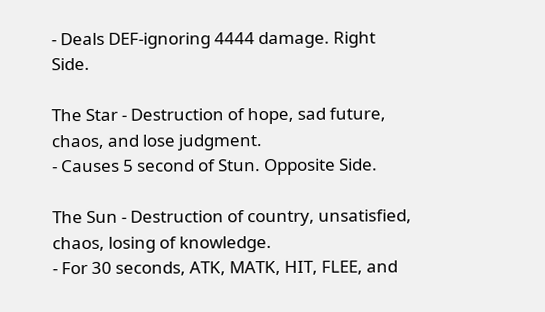- Deals DEF-ignoring 4444 damage. Right Side.

The Star - Destruction of hope, sad future, chaos, and lose judgment.
- Causes 5 second of Stun. Opposite Side.

The Sun - Destruction of country, unsatisfied, chaos, losing of knowledge.
- For 30 seconds, ATK, MATK, HIT, FLEE, and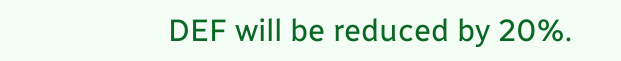DEF will be reduced by 20%.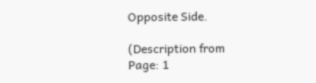Opposite Side.

(Description from
Page: 1